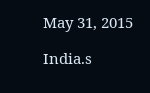May 31, 2015

India.s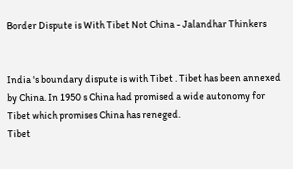Border Dispute is With Tibet Not China - Jalandhar Thinkers


India 's boundary dispute is with Tibet . Tibet has been annexed by China. In 1950 s China had promised a wide autonomy for Tibet which promises China has reneged.
Tibet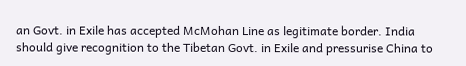an Govt. in Exile has accepted McMohan Line as legitimate border. India should give recognition to the Tibetan Govt. in Exile and pressurise China to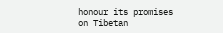honour its promises on Tibetan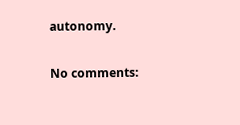autonomy.

No comments: